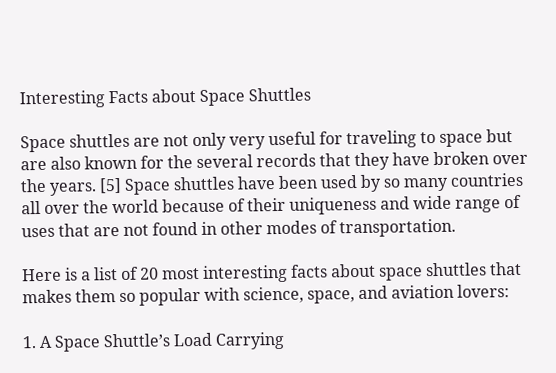Interesting Facts about Space Shuttles

Space shuttles are not only very useful for traveling to space but are also known for the several records that they have broken over the years. [5] Space shuttles have been used by so many countries all over the world because of their uniqueness and wide range of uses that are not found in other modes of transportation.

Here is a list of 20 most interesting facts about space shuttles that makes them so popular with science, space, and aviation lovers:

1. A Space Shuttle’s Load Carrying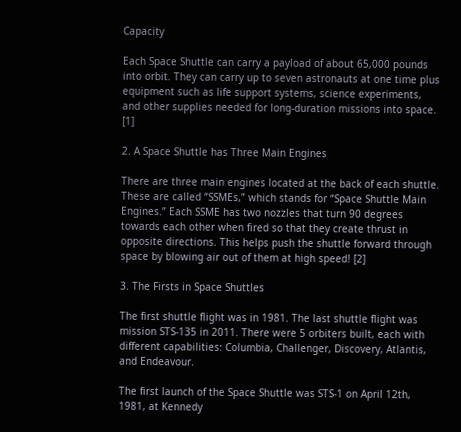Capacity

Each Space Shuttle can carry a payload of about 65,000 pounds into orbit. They can carry up to seven astronauts at one time plus equipment such as life support systems, science experiments, and other supplies needed for long-duration missions into space. [1]

2. A Space Shuttle has Three Main Engines

There are three main engines located at the back of each shuttle. These are called “SSMEs,” which stands for “Space Shuttle Main Engines.” Each SSME has two nozzles that turn 90 degrees towards each other when fired so that they create thrust in opposite directions. This helps push the shuttle forward through space by blowing air out of them at high speed! [2]

3. The Firsts in Space Shuttles

The first shuttle flight was in 1981. The last shuttle flight was mission STS-135 in 2011. There were 5 orbiters built, each with different capabilities: Columbia, Challenger, Discovery, Atlantis, and Endeavour.

The first launch of the Space Shuttle was STS-1 on April 12th, 1981, at Kennedy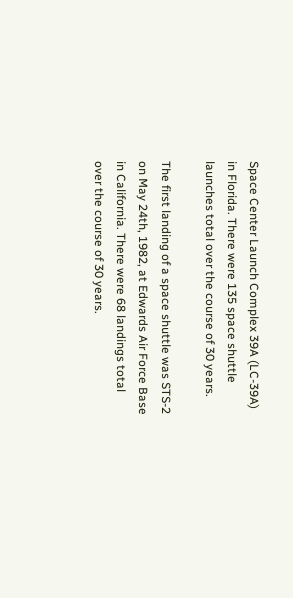Space Center Launch Complex 39A (LC-39A) in Florida. There were 135 space shuttle launches total over the course of 30 years.

The first landing of a space shuttle was STS-2 on May 24th, 1982, at Edwards Air Force Base in California. There were 68 landings total over the course of 30 years.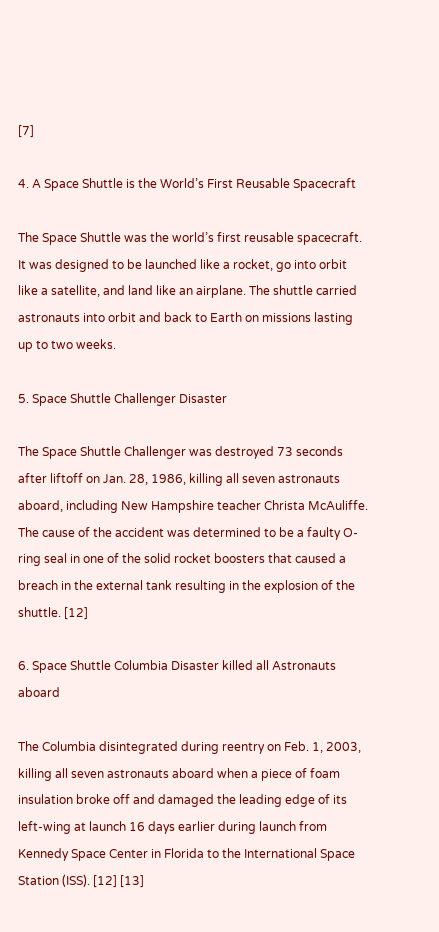[7]

4. A Space Shuttle is the World’s First Reusable Spacecraft

The Space Shuttle was the world’s first reusable spacecraft. It was designed to be launched like a rocket, go into orbit like a satellite, and land like an airplane. The shuttle carried astronauts into orbit and back to Earth on missions lasting up to two weeks.

5. Space Shuttle Challenger Disaster

The Space Shuttle Challenger was destroyed 73 seconds after liftoff on Jan. 28, 1986, killing all seven astronauts aboard, including New Hampshire teacher Christa McAuliffe. The cause of the accident was determined to be a faulty O-ring seal in one of the solid rocket boosters that caused a breach in the external tank resulting in the explosion of the shuttle. [12]

6. Space Shuttle Columbia Disaster killed all Astronauts aboard

The Columbia disintegrated during reentry on Feb. 1, 2003, killing all seven astronauts aboard when a piece of foam insulation broke off and damaged the leading edge of its left-wing at launch 16 days earlier during launch from Kennedy Space Center in Florida to the International Space Station (ISS). [12] [13]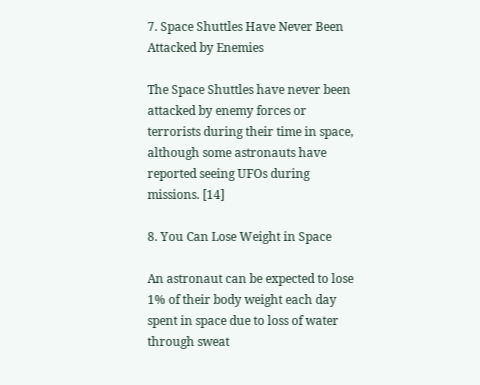7. Space Shuttles Have Never Been Attacked by Enemies

The Space Shuttles have never been attacked by enemy forces or terrorists during their time in space, although some astronauts have reported seeing UFOs during missions. [14]

8. You Can Lose Weight in Space

An astronaut can be expected to lose 1% of their body weight each day spent in space due to loss of water through sweat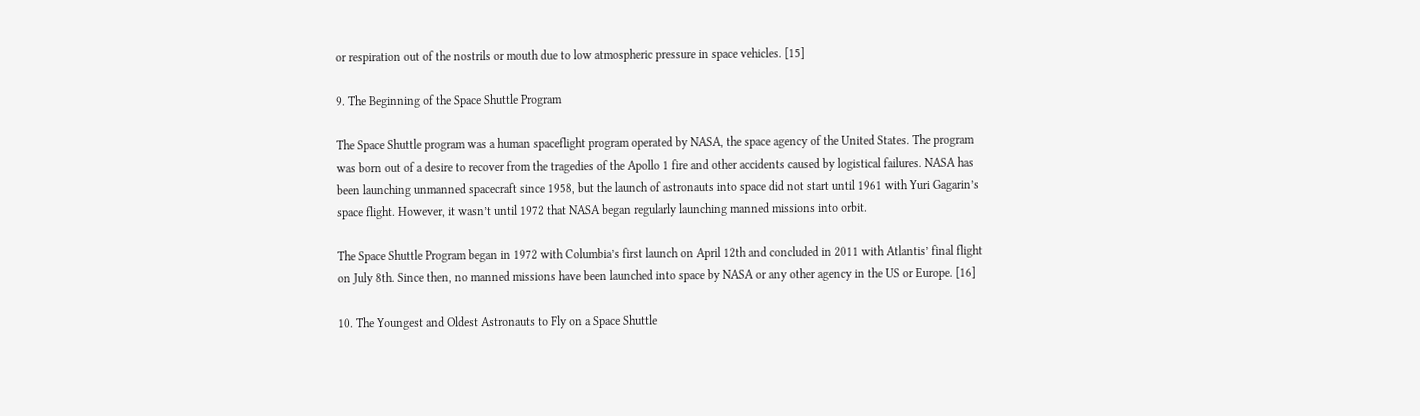or respiration out of the nostrils or mouth due to low atmospheric pressure in space vehicles. [15]

9. The Beginning of the Space Shuttle Program

The Space Shuttle program was a human spaceflight program operated by NASA, the space agency of the United States. The program was born out of a desire to recover from the tragedies of the Apollo 1 fire and other accidents caused by logistical failures. NASA has been launching unmanned spacecraft since 1958, but the launch of astronauts into space did not start until 1961 with Yuri Gagarin’s space flight. However, it wasn’t until 1972 that NASA began regularly launching manned missions into orbit.

The Space Shuttle Program began in 1972 with Columbia’s first launch on April 12th and concluded in 2011 with Atlantis’ final flight on July 8th. Since then, no manned missions have been launched into space by NASA or any other agency in the US or Europe. [16]

10. The Youngest and Oldest Astronauts to Fly on a Space Shuttle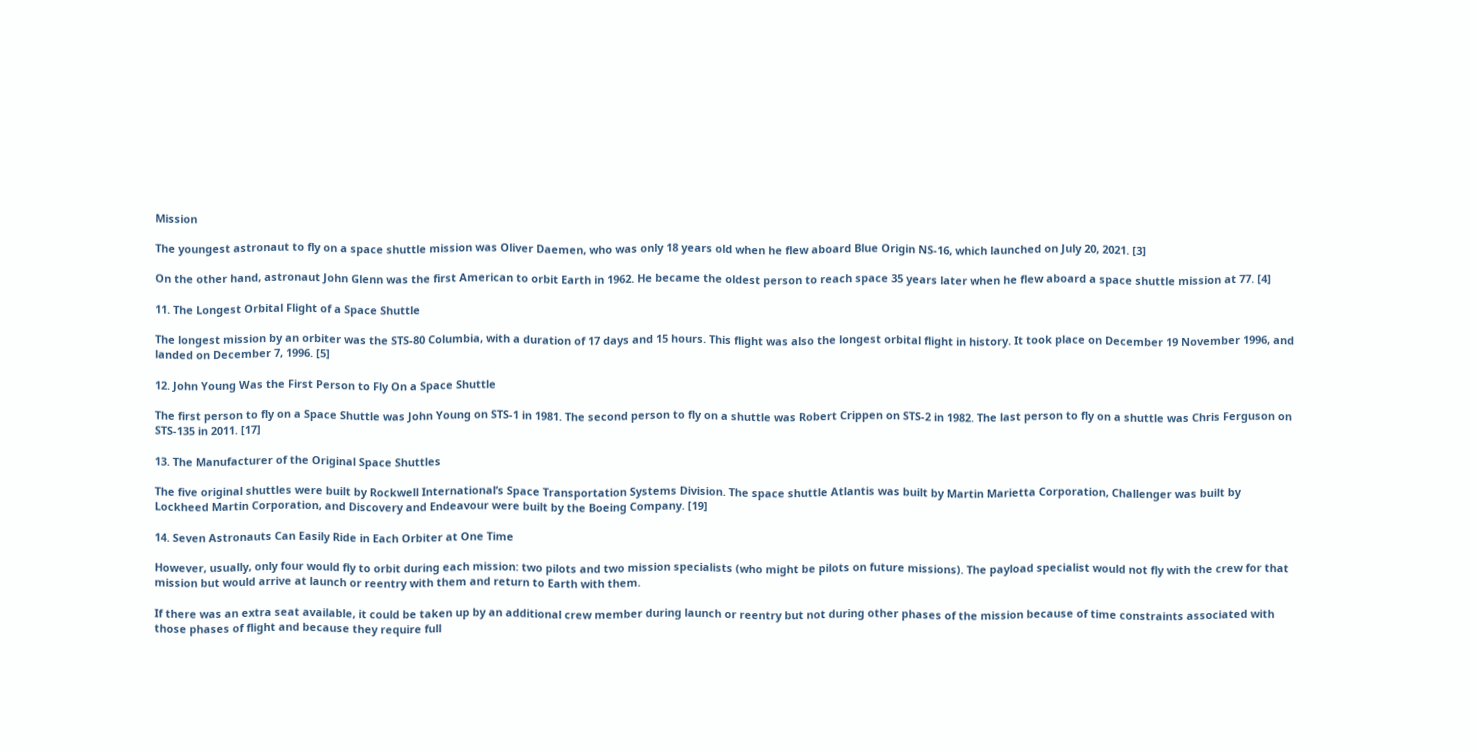Mission

The youngest astronaut to fly on a space shuttle mission was Oliver Daemen, who was only 18 years old when he flew aboard Blue Origin NS-16, which launched on July 20, 2021. [3]

On the other hand, astronaut John Glenn was the first American to orbit Earth in 1962. He became the oldest person to reach space 35 years later when he flew aboard a space shuttle mission at 77. [4]

11. The Longest Orbital Flight of a Space Shuttle

The longest mission by an orbiter was the STS-80 Columbia, with a duration of 17 days and 15 hours. This flight was also the longest orbital flight in history. It took place on December 19 November 1996, and landed on December 7, 1996. [5]

12. John Young Was the First Person to Fly On a Space Shuttle

The first person to fly on a Space Shuttle was John Young on STS-1 in 1981. The second person to fly on a shuttle was Robert Crippen on STS-2 in 1982. The last person to fly on a shuttle was Chris Ferguson on STS-135 in 2011. [17]

13. The Manufacturer of the Original Space Shuttles

The five original shuttles were built by Rockwell International’s Space Transportation Systems Division. The space shuttle Atlantis was built by Martin Marietta Corporation, Challenger was built by Lockheed Martin Corporation, and Discovery and Endeavour were built by the Boeing Company. [19]

14. Seven Astronauts Can Easily Ride in Each Orbiter at One Time

However, usually, only four would fly to orbit during each mission: two pilots and two mission specialists (who might be pilots on future missions). The payload specialist would not fly with the crew for that mission but would arrive at launch or reentry with them and return to Earth with them.

If there was an extra seat available, it could be taken up by an additional crew member during launch or reentry but not during other phases of the mission because of time constraints associated with those phases of flight and because they require full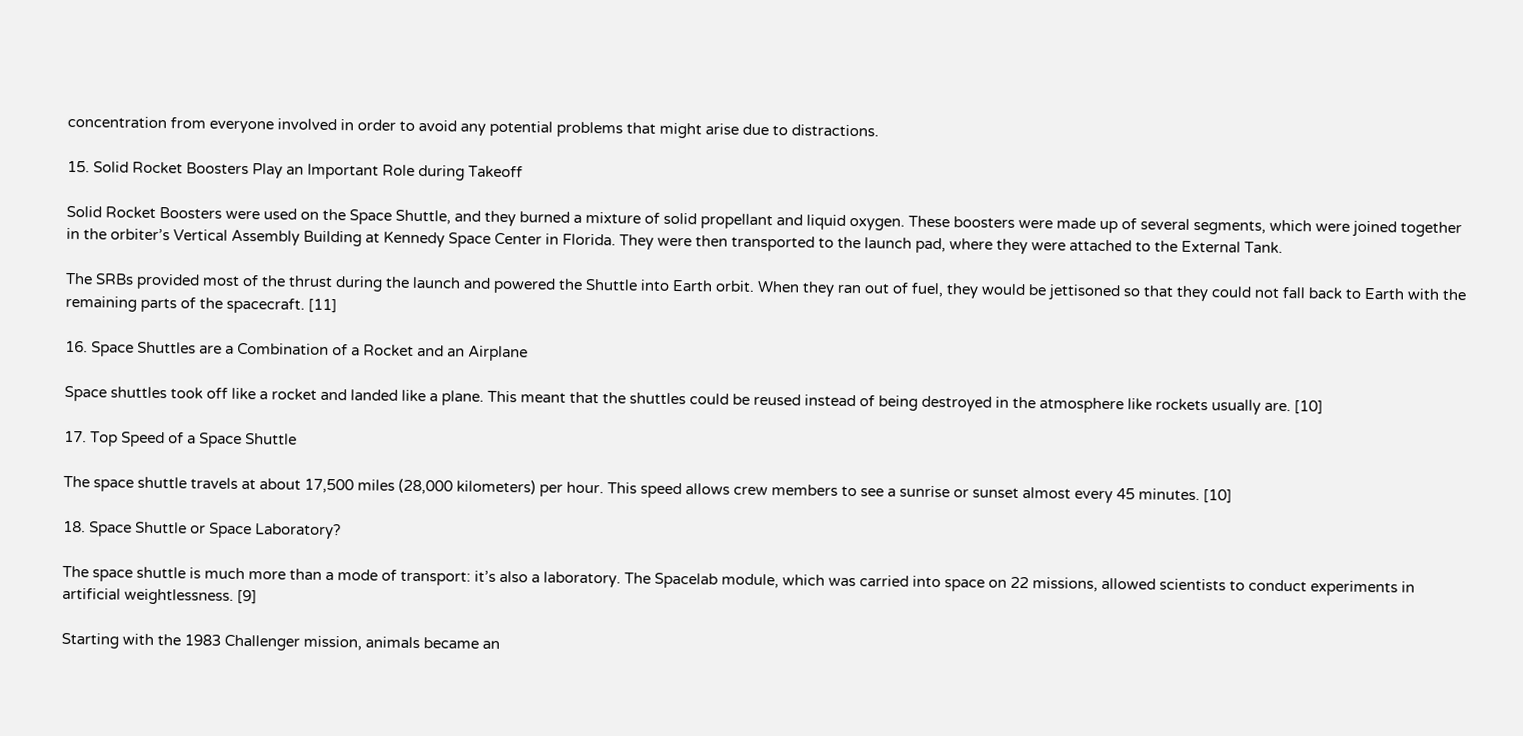concentration from everyone involved in order to avoid any potential problems that might arise due to distractions.

15. Solid Rocket Boosters Play an Important Role during Takeoff

Solid Rocket Boosters were used on the Space Shuttle, and they burned a mixture of solid propellant and liquid oxygen. These boosters were made up of several segments, which were joined together in the orbiter’s Vertical Assembly Building at Kennedy Space Center in Florida. They were then transported to the launch pad, where they were attached to the External Tank.

The SRBs provided most of the thrust during the launch and powered the Shuttle into Earth orbit. When they ran out of fuel, they would be jettisoned so that they could not fall back to Earth with the remaining parts of the spacecraft. [11]

16. Space Shuttles are a Combination of a Rocket and an Airplane

Space shuttles took off like a rocket and landed like a plane. This meant that the shuttles could be reused instead of being destroyed in the atmosphere like rockets usually are. [10]

17. Top Speed of a Space Shuttle

The space shuttle travels at about 17,500 miles (28,000 kilometers) per hour. This speed allows crew members to see a sunrise or sunset almost every 45 minutes. [10]

18. Space Shuttle or Space Laboratory?

The space shuttle is much more than a mode of transport: it’s also a laboratory. The Spacelab module, which was carried into space on 22 missions, allowed scientists to conduct experiments in artificial weightlessness. [9]

Starting with the 1983 Challenger mission, animals became an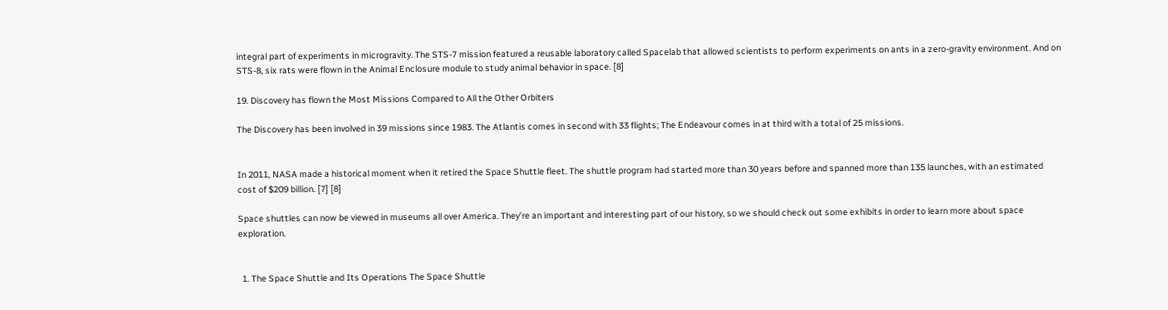integral part of experiments in microgravity. The STS-7 mission featured a reusable laboratory called Spacelab that allowed scientists to perform experiments on ants in a zero-gravity environment. And on STS-8, six rats were flown in the Animal Enclosure module to study animal behavior in space. [8]

19. Discovery has flown the Most Missions Compared to All the Other Orbiters

The Discovery has been involved in 39 missions since 1983. The Atlantis comes in second with 33 flights; The Endeavour comes in at third with a total of 25 missions.


In 2011, NASA made a historical moment when it retired the Space Shuttle fleet. The shuttle program had started more than 30 years before and spanned more than 135 launches, with an estimated cost of $209 billion. [7] [8]

Space shuttles can now be viewed in museums all over America. They’re an important and interesting part of our history, so we should check out some exhibits in order to learn more about space exploration.


  1. The Space Shuttle and Its Operations The Space Shuttle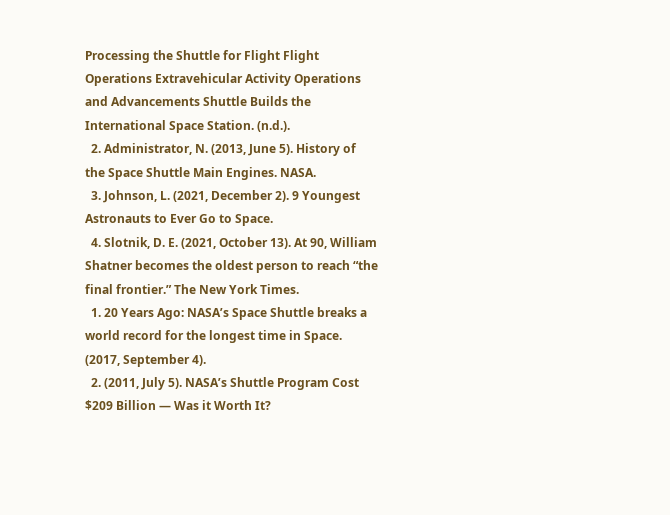Processing the Shuttle for Flight Flight Operations Extravehicular Activity Operations and Advancements Shuttle Builds the International Space Station. (n.d.).
  2. Administrator, N. (2013, June 5). History of the Space Shuttle Main Engines. NASA.
  3. Johnson, L. (2021, December 2). 9 Youngest Astronauts to Ever Go to Space.
  4. Slotnik, D. E. (2021, October 13). At 90, William Shatner becomes the oldest person to reach “the final frontier.” The New York Times.
  1. 20 Years Ago: NASA’s Space Shuttle breaks a world record for the longest time in Space. (2017, September 4).
  2. (2011, July 5). NASA’s Shuttle Program Cost $209 Billion — Was it Worth It?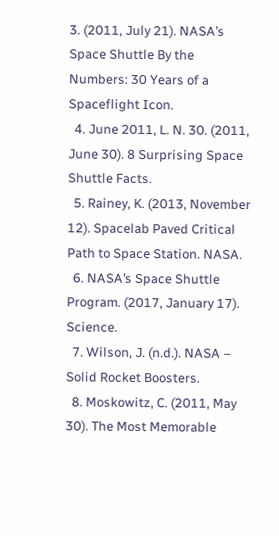3. (2011, July 21). NASA’s Space Shuttle By the Numbers: 30 Years of a Spaceflight Icon.
  4. June 2011, L. N. 30. (2011, June 30). 8 Surprising Space Shuttle Facts.
  5. Rainey, K. (2013, November 12). Spacelab Paved Critical Path to Space Station. NASA.
  6. NASA’s Space Shuttle Program. (2017, January 17). Science.
  7. Wilson, J. (n.d.). NASA – Solid Rocket Boosters.
  8. Moskowitz, C. (2011, May 30). The Most Memorable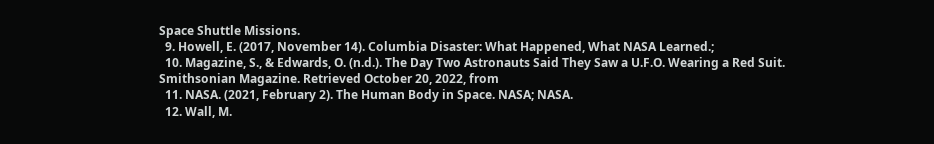Space Shuttle Missions.
  9. Howell, E. (2017, November 14). Columbia Disaster: What Happened, What NASA Learned.;
  10. Magazine, S., & Edwards, O. (n.d.). The Day Two Astronauts Said They Saw a U.F.O. Wearing a Red Suit. Smithsonian Magazine. Retrieved October 20, 2022, from
  11. NASA. (2021, February 2). The Human Body in Space. NASA; NASA.
  12. Wall, M.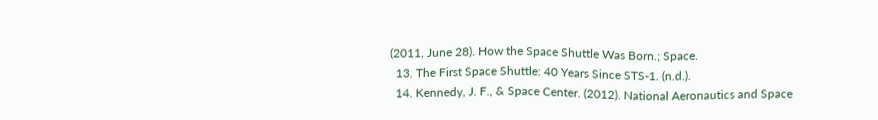(2011, June 28). How the Space Shuttle Was Born.; Space.
  13. The First Space Shuttle: 40 Years Since STS-1. (n.d.).
  14. Kennedy, J. F., & Space Center. (2012). National Aeronautics and Space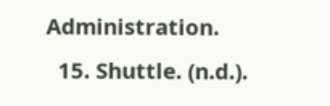Administration.
  15. Shuttle. (n.d.).